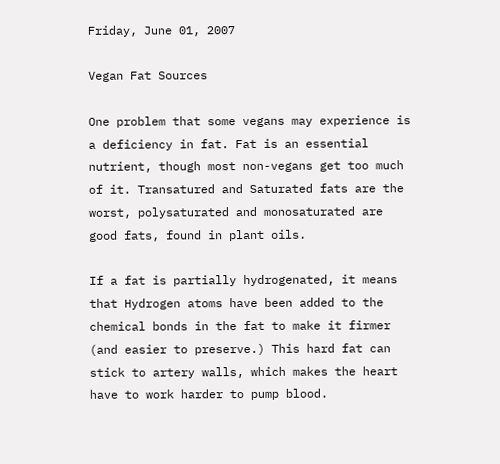Friday, June 01, 2007

Vegan Fat Sources

One problem that some vegans may experience is a deficiency in fat. Fat is an essential nutrient, though most non-vegans get too much of it. Transatured and Saturated fats are the worst, polysaturated and monosaturated are good fats, found in plant oils.

If a fat is partially hydrogenated, it means that Hydrogen atoms have been added to the chemical bonds in the fat to make it firmer (and easier to preserve.) This hard fat can stick to artery walls, which makes the heart have to work harder to pump blood.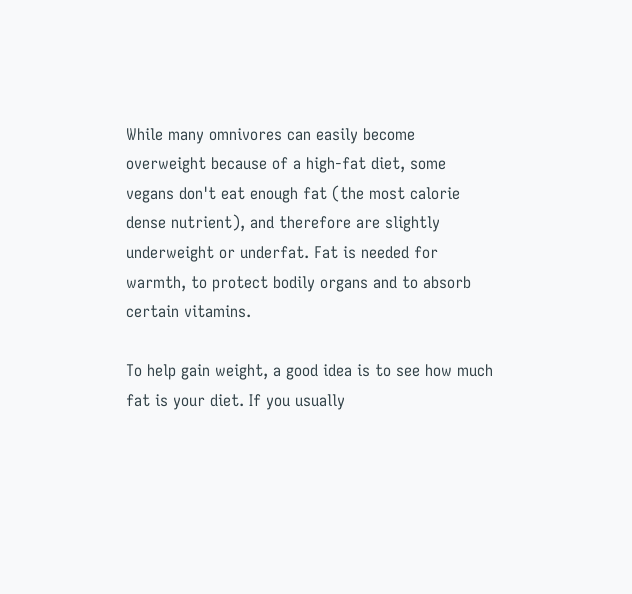While many omnivores can easily become overweight because of a high-fat diet, some vegans don't eat enough fat (the most calorie dense nutrient), and therefore are slightly underweight or underfat. Fat is needed for warmth, to protect bodily organs and to absorb certain vitamins.

To help gain weight, a good idea is to see how much fat is your diet. If you usually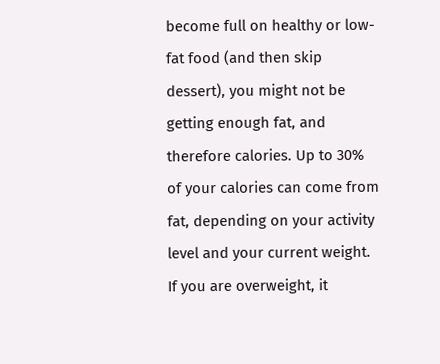become full on healthy or low-fat food (and then skip dessert), you might not be getting enough fat, and therefore calories. Up to 30% of your calories can come from fat, depending on your activity level and your current weight. If you are overweight, it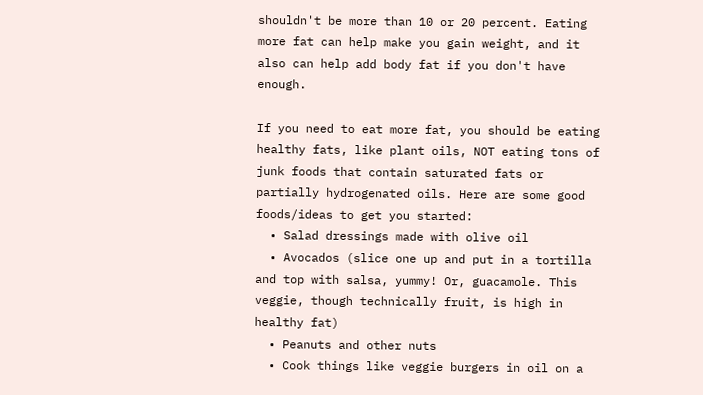shouldn't be more than 10 or 20 percent. Eating more fat can help make you gain weight, and it also can help add body fat if you don't have enough.

If you need to eat more fat, you should be eating healthy fats, like plant oils, NOT eating tons of junk foods that contain saturated fats or partially hydrogenated oils. Here are some good foods/ideas to get you started:
  • Salad dressings made with olive oil
  • Avocados (slice one up and put in a tortilla and top with salsa, yummy! Or, guacamole. This veggie, though technically fruit, is high in healthy fat)
  • Peanuts and other nuts
  • Cook things like veggie burgers in oil on a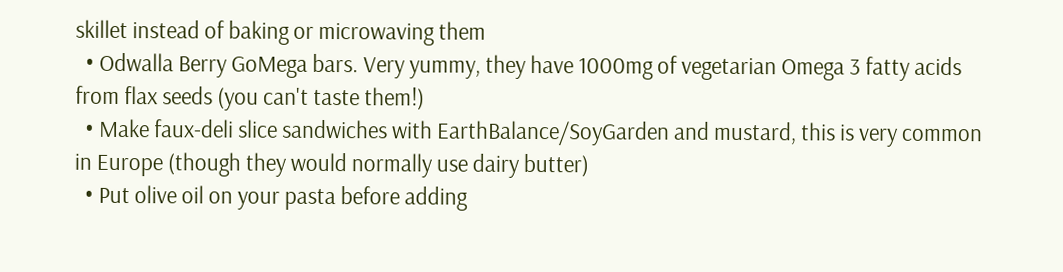skillet instead of baking or microwaving them
  • Odwalla Berry GoMega bars. Very yummy, they have 1000mg of vegetarian Omega 3 fatty acids from flax seeds (you can't taste them!)
  • Make faux-deli slice sandwiches with EarthBalance/SoyGarden and mustard, this is very common in Europe (though they would normally use dairy butter)
  • Put olive oil on your pasta before adding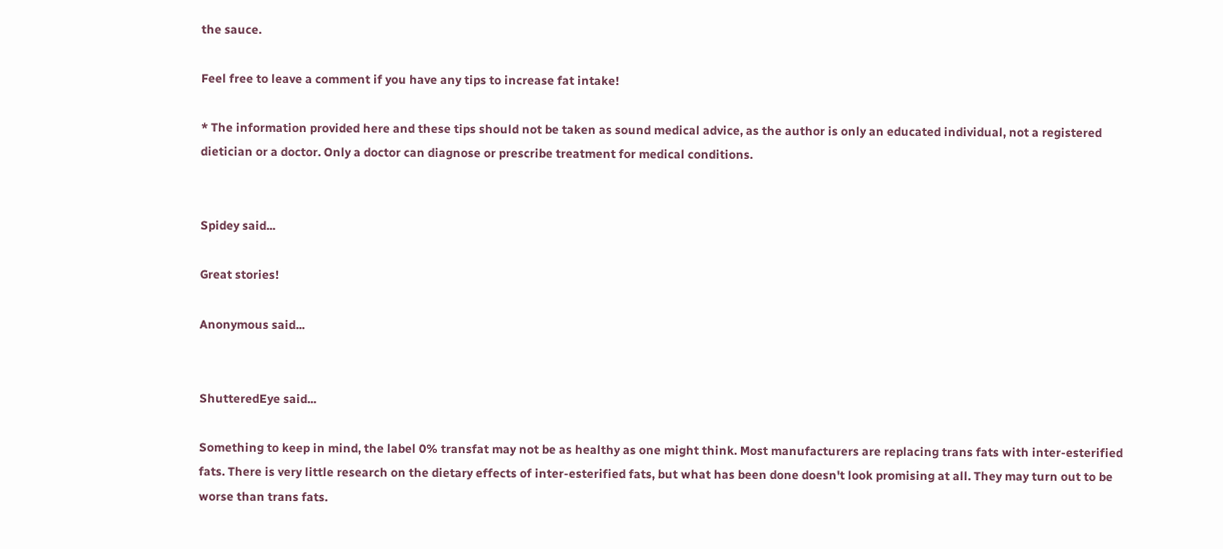the sauce.

Feel free to leave a comment if you have any tips to increase fat intake!

* The information provided here and these tips should not be taken as sound medical advice, as the author is only an educated individual, not a registered dietician or a doctor. Only a doctor can diagnose or prescribe treatment for medical conditions.


Spidey said...

Great stories!

Anonymous said...


ShutteredEye said...

Something to keep in mind, the label 0% transfat may not be as healthy as one might think. Most manufacturers are replacing trans fats with inter-esterified fats. There is very little research on the dietary effects of inter-esterified fats, but what has been done doesn't look promising at all. They may turn out to be worse than trans fats.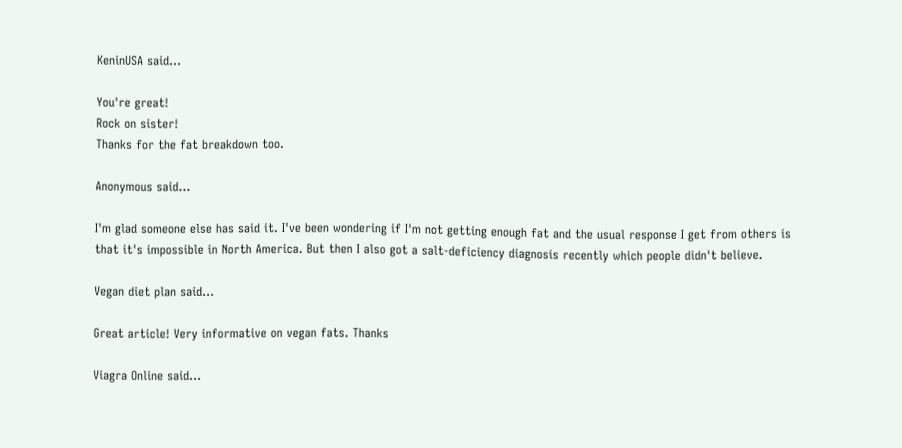KeninUSA said...

You're great!
Rock on sister!
Thanks for the fat breakdown too.

Anonymous said...

I'm glad someone else has said it. I've been wondering if I'm not getting enough fat and the usual response I get from others is that it's impossible in North America. But then I also got a salt-deficiency diagnosis recently which people didn't believe.

Vegan diet plan said...

Great article! Very informative on vegan fats. Thanks

Viagra Online said...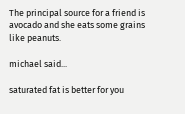The principal source for a friend is avocado and she eats some grains like peanuts.

michael said...

saturated fat is better for you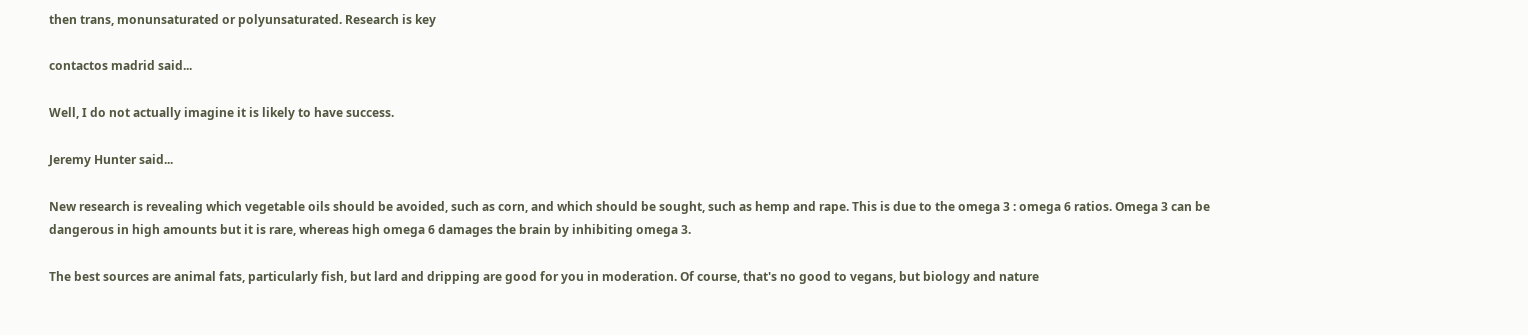then trans, monunsaturated or polyunsaturated. Research is key

contactos madrid said...

Well, I do not actually imagine it is likely to have success.

Jeremy Hunter said...

New research is revealing which vegetable oils should be avoided, such as corn, and which should be sought, such as hemp and rape. This is due to the omega 3 : omega 6 ratios. Omega 3 can be dangerous in high amounts but it is rare, whereas high omega 6 damages the brain by inhibiting omega 3.

The best sources are animal fats, particularly fish, but lard and dripping are good for you in moderation. Of course, that's no good to vegans, but biology and nature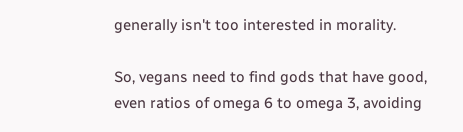generally isn't too interested in morality.

So, vegans need to find gods that have good, even ratios of omega 6 to omega 3, avoiding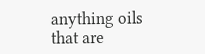anything oils that are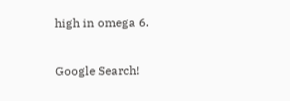high in omega 6.

Google Search!